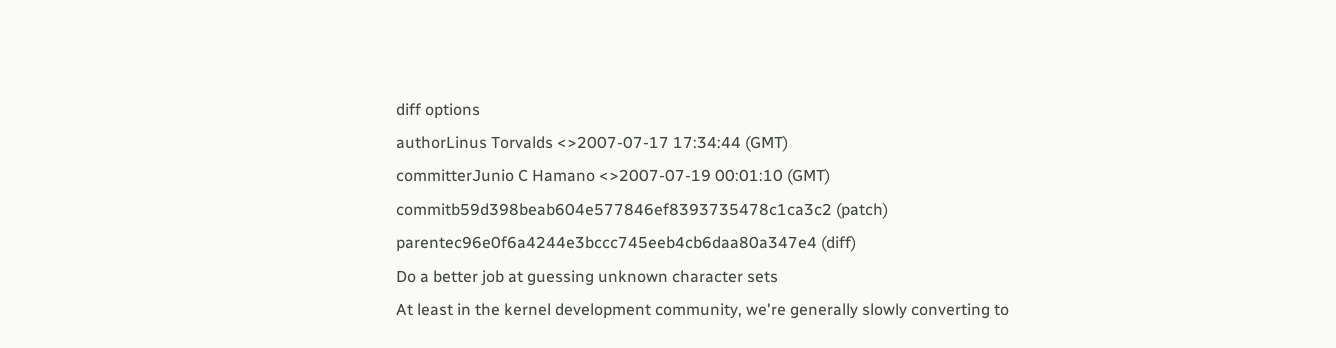diff options
authorLinus Torvalds <>2007-07-17 17:34:44 (GMT)
committerJunio C Hamano <>2007-07-19 00:01:10 (GMT)
commitb59d398beab604e577846ef8393735478c1ca3c2 (patch)
parentec96e0f6a4244e3bccc745eeb4cb6daa80a347e4 (diff)
Do a better job at guessing unknown character sets
At least in the kernel development community, we're generally slowly converting to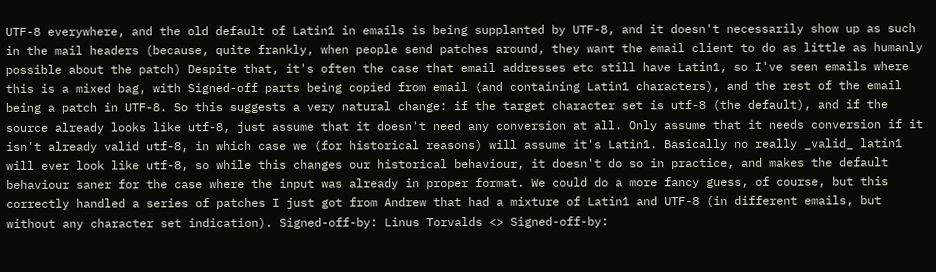UTF-8 everywhere, and the old default of Latin1 in emails is being supplanted by UTF-8, and it doesn't necessarily show up as such in the mail headers (because, quite frankly, when people send patches around, they want the email client to do as little as humanly possible about the patch) Despite that, it's often the case that email addresses etc still have Latin1, so I've seen emails where this is a mixed bag, with Signed-off parts being copied from email (and containing Latin1 characters), and the rest of the email being a patch in UTF-8. So this suggests a very natural change: if the target character set is utf-8 (the default), and if the source already looks like utf-8, just assume that it doesn't need any conversion at all. Only assume that it needs conversion if it isn't already valid utf-8, in which case we (for historical reasons) will assume it's Latin1. Basically no really _valid_ latin1 will ever look like utf-8, so while this changes our historical behaviour, it doesn't do so in practice, and makes the default behaviour saner for the case where the input was already in proper format. We could do a more fancy guess, of course, but this correctly handled a series of patches I just got from Andrew that had a mixture of Latin1 and UTF-8 (in different emails, but without any character set indication). Signed-off-by: Linus Torvalds <> Signed-off-by: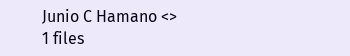Junio C Hamano <>
1 files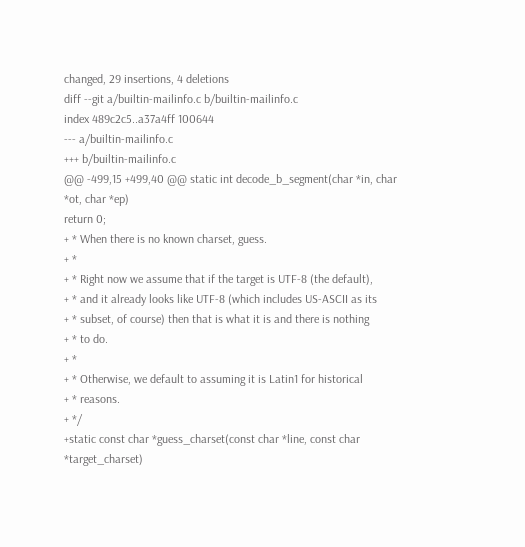changed, 29 insertions, 4 deletions
diff --git a/builtin-mailinfo.c b/builtin-mailinfo.c
index 489c2c5..a37a4ff 100644
--- a/builtin-mailinfo.c
+++ b/builtin-mailinfo.c
@@ -499,15 +499,40 @@ static int decode_b_segment(char *in, char *ot, char *ep)
return 0;
+ * When there is no known charset, guess.
+ *
+ * Right now we assume that if the target is UTF-8 (the default),
+ * and it already looks like UTF-8 (which includes US-ASCII as its
+ * subset, of course) then that is what it is and there is nothing
+ * to do.
+ *
+ * Otherwise, we default to assuming it is Latin1 for historical
+ * reasons.
+ */
+static const char *guess_charset(const char *line, const char *target_charset)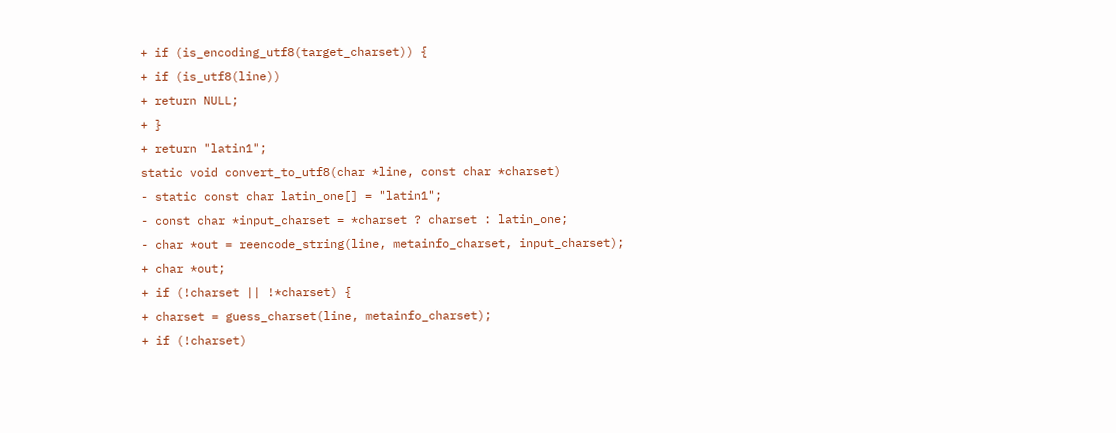+ if (is_encoding_utf8(target_charset)) {
+ if (is_utf8(line))
+ return NULL;
+ }
+ return "latin1";
static void convert_to_utf8(char *line, const char *charset)
- static const char latin_one[] = "latin1";
- const char *input_charset = *charset ? charset : latin_one;
- char *out = reencode_string(line, metainfo_charset, input_charset);
+ char *out;
+ if (!charset || !*charset) {
+ charset = guess_charset(line, metainfo_charset);
+ if (!charset)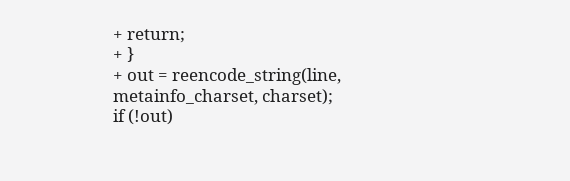+ return;
+ }
+ out = reencode_string(line, metainfo_charset, charset);
if (!out)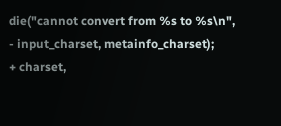die("cannot convert from %s to %s\n",
- input_charset, metainfo_charset);
+ charset,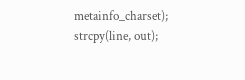metainfo_charset);
strcpy(line, out);